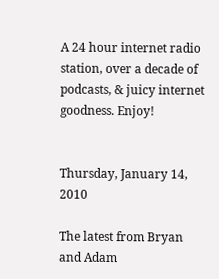A 24 hour internet radio station, over a decade of podcasts, & juicy internet goodness. Enjoy!


Thursday, January 14, 2010

The latest from Bryan and Adam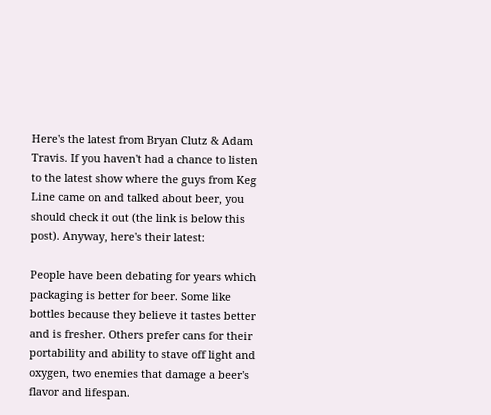Here's the latest from Bryan Clutz & Adam Travis. If you haven't had a chance to listen to the latest show where the guys from Keg Line came on and talked about beer, you should check it out (the link is below this post). Anyway, here's their latest:

People have been debating for years which packaging is better for beer. Some like bottles because they believe it tastes better and is fresher. Others prefer cans for their portability and ability to stave off light and oxygen, two enemies that damage a beer's flavor and lifespan.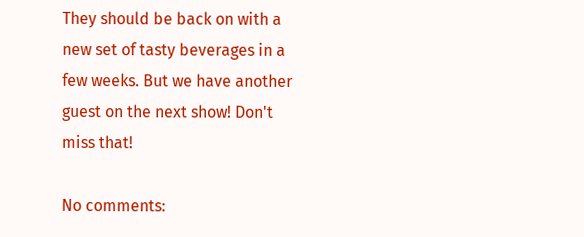They should be back on with a new set of tasty beverages in a few weeks. But we have another guest on the next show! Don't miss that!

No comments: